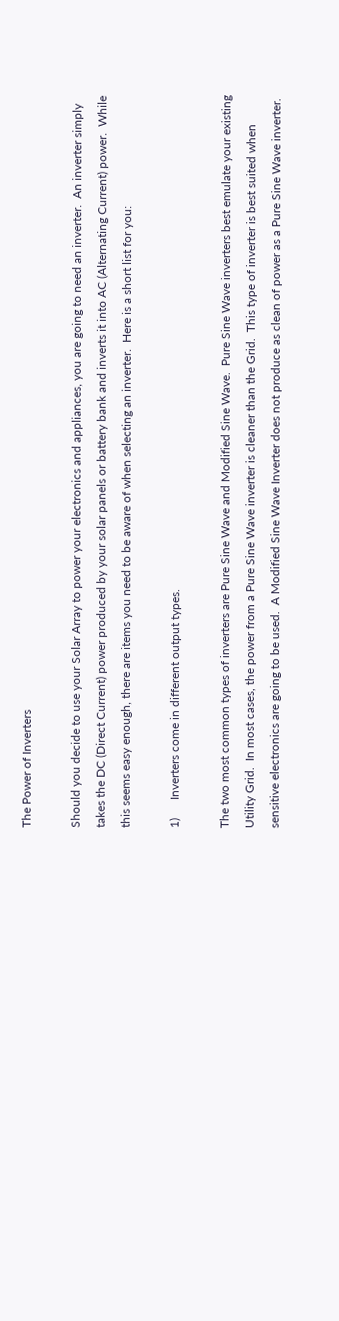The Power of Inverters

Should you decide to use your Solar Array to power your electronics and appliances, you are going to need an inverter.  An inverter simply takes the DC (Direct Current) power produced by your solar panels or battery bank and inverts it into AC (Alternating Current) power.  While this seems easy enough, there are items you need to be aware of when selecting an inverter.  Here is a short list for you:

1)      Inverters come in different output types.

The two most common types of inverters are Pure Sine Wave and Modified Sine Wave.  Pure Sine Wave inverters best emulate your existing Utility Grid.  In most cases, the power from a Pure Sine Wave inverter is cleaner than the Grid.  This type of inverter is best suited when sensitive electronics are going to be used.  A Modified Sine Wave Inverter does not produce as clean of power as a Pure Sine Wave inverter.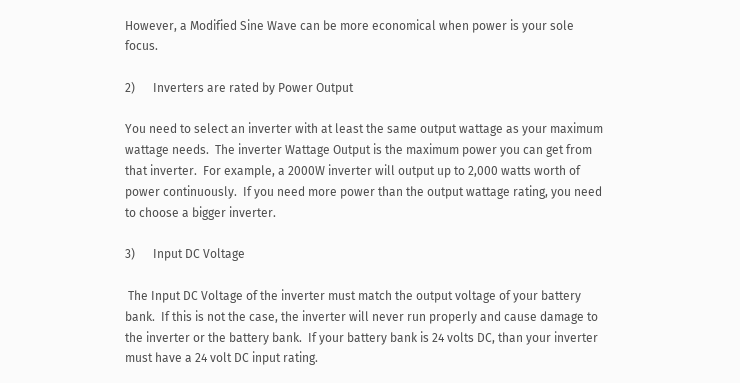However, a Modified Sine Wave can be more economical when power is your sole focus.

2)      Inverters are rated by Power Output

You need to select an inverter with at least the same output wattage as your maximum wattage needs.  The inverter Wattage Output is the maximum power you can get from that inverter.  For example, a 2000W inverter will output up to 2,000 watts worth of power continuously.  If you need more power than the output wattage rating, you need to choose a bigger inverter.

3)      Input DC Voltage

 The Input DC Voltage of the inverter must match the output voltage of your battery bank.  If this is not the case, the inverter will never run properly and cause damage to the inverter or the battery bank.  If your battery bank is 24 volts DC, than your inverter must have a 24 volt DC input rating.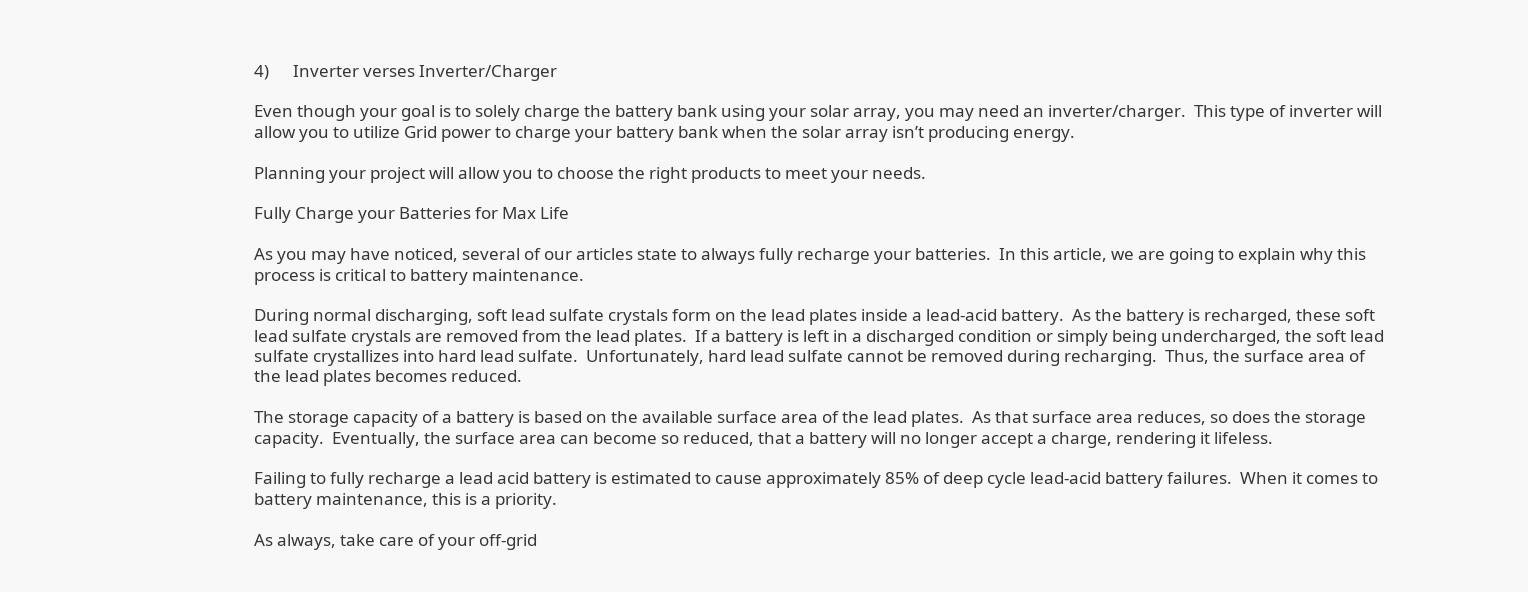4)      Inverter verses Inverter/Charger

Even though your goal is to solely charge the battery bank using your solar array, you may need an inverter/charger.  This type of inverter will allow you to utilize Grid power to charge your battery bank when the solar array isn’t producing energy.

Planning your project will allow you to choose the right products to meet your needs.

Fully Charge your Batteries for Max Life

As you may have noticed, several of our articles state to always fully recharge your batteries.  In this article, we are going to explain why this process is critical to battery maintenance.

During normal discharging, soft lead sulfate crystals form on the lead plates inside a lead-acid battery.  As the battery is recharged, these soft lead sulfate crystals are removed from the lead plates.  If a battery is left in a discharged condition or simply being undercharged, the soft lead sulfate crystallizes into hard lead sulfate.  Unfortunately, hard lead sulfate cannot be removed during recharging.  Thus, the surface area of the lead plates becomes reduced.

The storage capacity of a battery is based on the available surface area of the lead plates.  As that surface area reduces, so does the storage capacity.  Eventually, the surface area can become so reduced, that a battery will no longer accept a charge, rendering it lifeless.

Failing to fully recharge a lead acid battery is estimated to cause approximately 85% of deep cycle lead-acid battery failures.  When it comes to battery maintenance, this is a priority.

As always, take care of your off-grid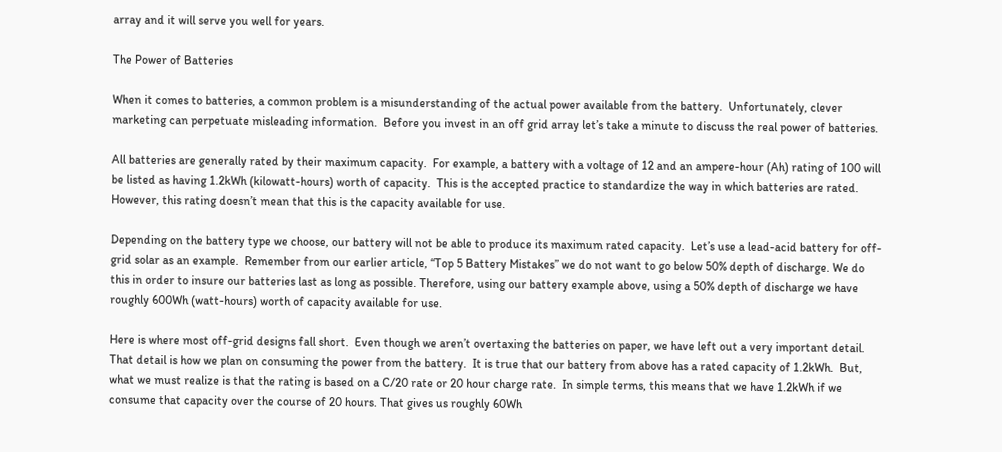array and it will serve you well for years.

The Power of Batteries

When it comes to batteries, a common problem is a misunderstanding of the actual power available from the battery.  Unfortunately, clever marketing can perpetuate misleading information.  Before you invest in an off grid array let’s take a minute to discuss the real power of batteries.

All batteries are generally rated by their maximum capacity.  For example, a battery with a voltage of 12 and an ampere-hour (Ah) rating of 100 will be listed as having 1.2kWh (kilowatt-hours) worth of capacity.  This is the accepted practice to standardize the way in which batteries are rated.  However, this rating doesn’t mean that this is the capacity available for use.

Depending on the battery type we choose, our battery will not be able to produce its maximum rated capacity.  Let’s use a lead-acid battery for off-grid solar as an example.  Remember from our earlier article, “Top 5 Battery Mistakes” we do not want to go below 50% depth of discharge. We do this in order to insure our batteries last as long as possible. Therefore, using our battery example above, using a 50% depth of discharge we have roughly 600Wh (watt-hours) worth of capacity available for use.

Here is where most off-grid designs fall short.  Even though we aren’t overtaxing the batteries on paper, we have left out a very important detail.  That detail is how we plan on consuming the power from the battery.  It is true that our battery from above has a rated capacity of 1.2kWh.  But, what we must realize is that the rating is based on a C/20 rate or 20 hour charge rate.  In simple terms, this means that we have 1.2kWh if we consume that capacity over the course of 20 hours. That gives us roughly 60Wh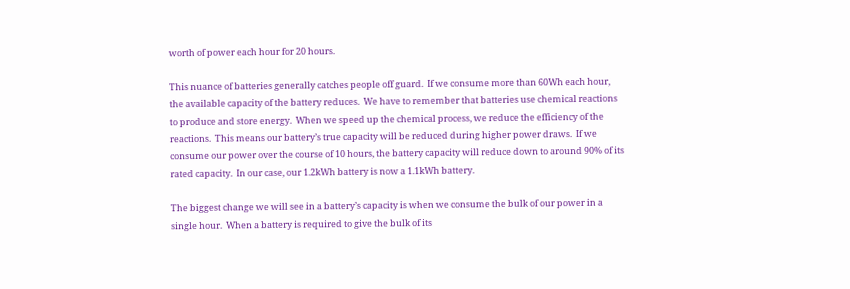worth of power each hour for 20 hours.

This nuance of batteries generally catches people off guard.  If we consume more than 60Wh each hour, the available capacity of the battery reduces.  We have to remember that batteries use chemical reactions to produce and store energy.  When we speed up the chemical process, we reduce the efficiency of the reactions.  This means our battery’s true capacity will be reduced during higher power draws.  If we consume our power over the course of 10 hours, the battery capacity will reduce down to around 90% of its rated capacity.  In our case, our 1.2kWh battery is now a 1.1kWh battery.

The biggest change we will see in a battery’s capacity is when we consume the bulk of our power in a single hour.  When a battery is required to give the bulk of its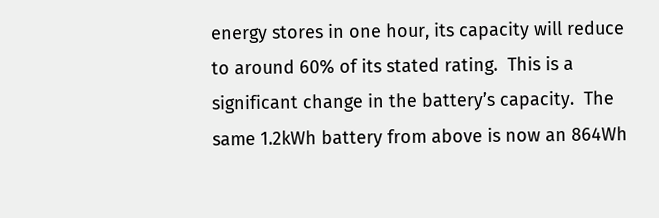energy stores in one hour, its capacity will reduce to around 60% of its stated rating.  This is a significant change in the battery’s capacity.  The same 1.2kWh battery from above is now an 864Wh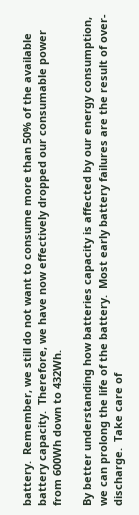battery.  Remember, we still do not want to consume more than 50% of the available battery capacity.  Therefore, we have now effectively dropped our consumable power from 600Wh down to 432Wh.

By better understanding how batteries capacity is affected by our energy consumption, we can prolong the life of the battery.  Most early battery failures are the result of over-discharge.  Take care of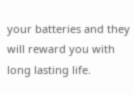your batteries and they will reward you with long lasting life.